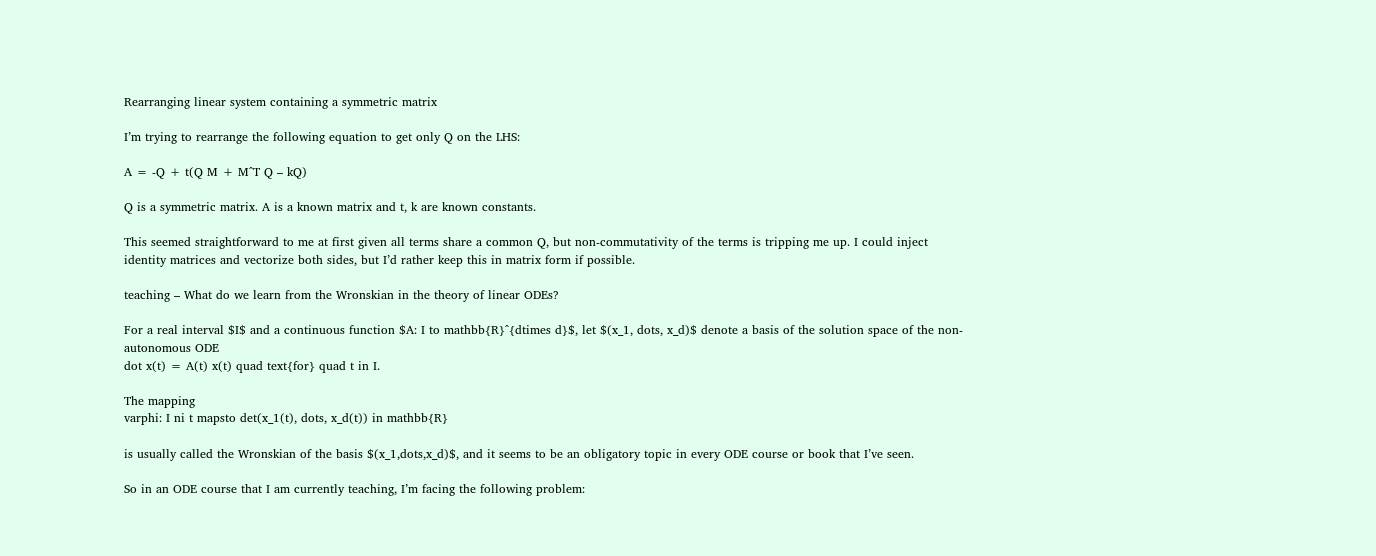Rearranging linear system containing a symmetric matrix

I’m trying to rearrange the following equation to get only Q on the LHS:

A = -Q + t(Q M + M^T Q – kQ)

Q is a symmetric matrix. A is a known matrix and t, k are known constants.

This seemed straightforward to me at first given all terms share a common Q, but non-commutativity of the terms is tripping me up. I could inject identity matrices and vectorize both sides, but I’d rather keep this in matrix form if possible.

teaching – What do we learn from the Wronskian in the theory of linear ODEs?

For a real interval $I$ and a continuous function $A: I to mathbb{R}^{dtimes d}$, let $(x_1, dots, x_d)$ denote a basis of the solution space of the non-autonomous ODE
dot x(t) = A(t) x(t) quad text{for} quad t in I.

The mapping
varphi: I ni t mapsto det(x_1(t), dots, x_d(t)) in mathbb{R}

is usually called the Wronskian of the basis $(x_1,dots,x_d)$, and it seems to be an obligatory topic in every ODE course or book that I’ve seen.

So in an ODE course that I am currently teaching, I’m facing the following problem: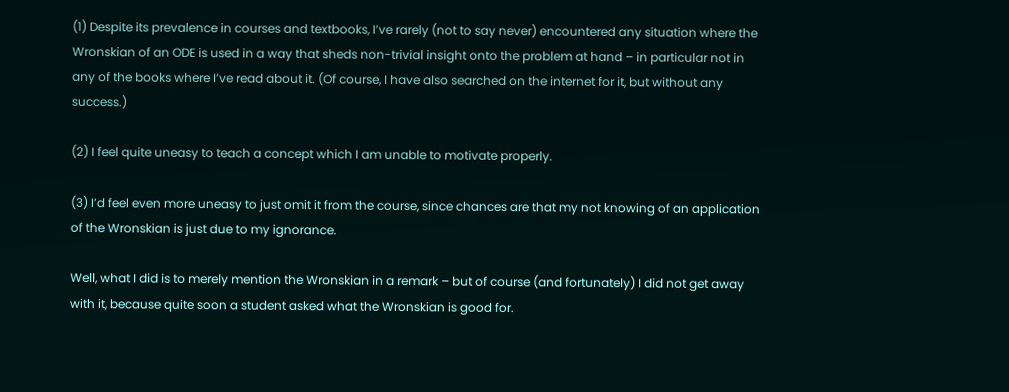(1) Despite its prevalence in courses and textbooks, I’ve rarely (not to say never) encountered any situation where the Wronskian of an ODE is used in a way that sheds non-trivial insight onto the problem at hand – in particular not in any of the books where I’ve read about it. (Of course, I have also searched on the internet for it, but without any success.)

(2) I feel quite uneasy to teach a concept which I am unable to motivate properly.

(3) I’d feel even more uneasy to just omit it from the course, since chances are that my not knowing of an application of the Wronskian is just due to my ignorance.

Well, what I did is to merely mention the Wronskian in a remark – but of course (and fortunately) I did not get away with it, because quite soon a student asked what the Wronskian is good for.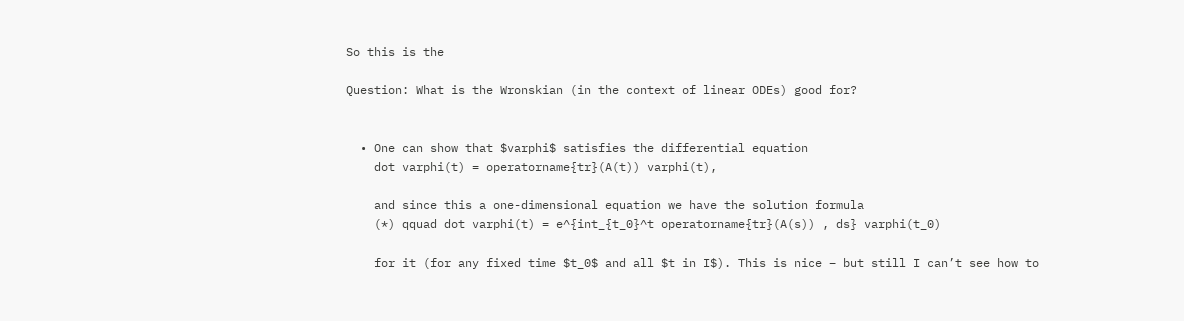So this is the

Question: What is the Wronskian (in the context of linear ODEs) good for?


  • One can show that $varphi$ satisfies the differential equation
    dot varphi(t) = operatorname{tr}(A(t)) varphi(t),

    and since this a one-dimensional equation we have the solution formula
    (*) qquad dot varphi(t) = e^{int_{t_0}^t operatorname{tr}(A(s)) , ds} varphi(t_0)

    for it (for any fixed time $t_0$ and all $t in I$). This is nice – but still I can’t see how to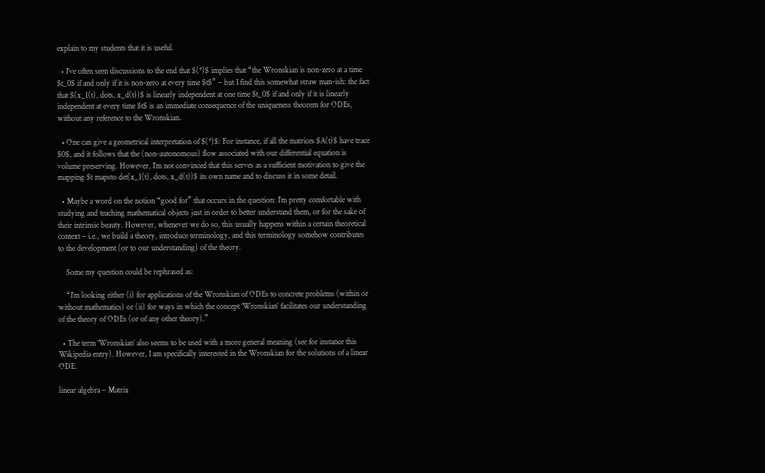explain to my students that it is useful.

  • I’ve often seen discussions to the end that $(*)$ implies that “the Wronskian is non-zero at a time $t_0$ if and only if it is non-zero at every time $t$” – but I find this somewhat straw man-ish: the fact that $(x_1(t), dots, x_d(t))$ is linearly independent at one time $t_0$ if and only if it is linearly independent at every time $t$ is an immediate consequence of the uniqueness theorem for ODEs, without any reference to the Wronskian.

  • One can give a geometrical interpretation of $(*)$: For instance, if all the matrices $A(t)$ have trace $0$, and it follows that the (non-autonomous) flow associated with our differential equation is volume preserving. However, I’m not convinced that this serves as a sufficient motivation to give the mapping $t mapsto det(x_1(t), dots, x_d(t))$ its own name and to discuss it in some detail.

  • Maybe a word on the notion “good for” that occurs in the question: I’m pretty comfortable with studying and teaching mathematical objects just in order to better understand them, or for the sake of their intrinsic beauty. However, whenever we do so, this usually happens within a certain theoretical context – i.e., we build a theory, introduce terminology, and this terminology somehow contributes to the development (or to our understanding) of the theory.

    Some my question could be rephrased as:

    “I’m looking either (i) for applications of the Wronskian of ODEs to concrete problems (within or without mathematics) or (ii) for ways in which the concept ‘Wronskian’ facilitates our understanding of the theory of ODEs (or of any other theory).”

  • The term ‘Wronskian’ also seems to be used with a more general meaning (see for instance this Wikipedia entry). However, I am specifically interested in the Wronskian for the solutions of a linear ODE.

linear algebra – Matrix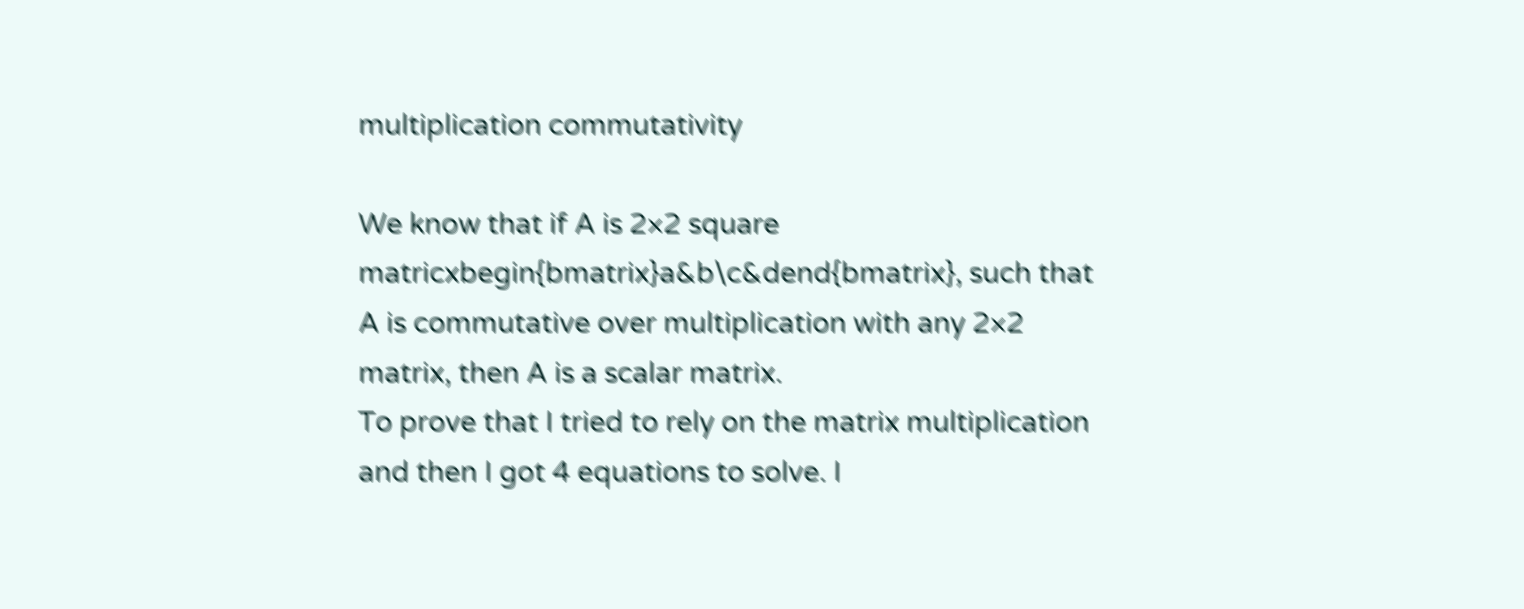multiplication commutativity

We know that if A is 2×2 square matricxbegin{bmatrix}a&b\c&dend{bmatrix}, such that A is commutative over multiplication with any 2×2 matrix, then A is a scalar matrix.
To prove that I tried to rely on the matrix multiplication and then I got 4 equations to solve. I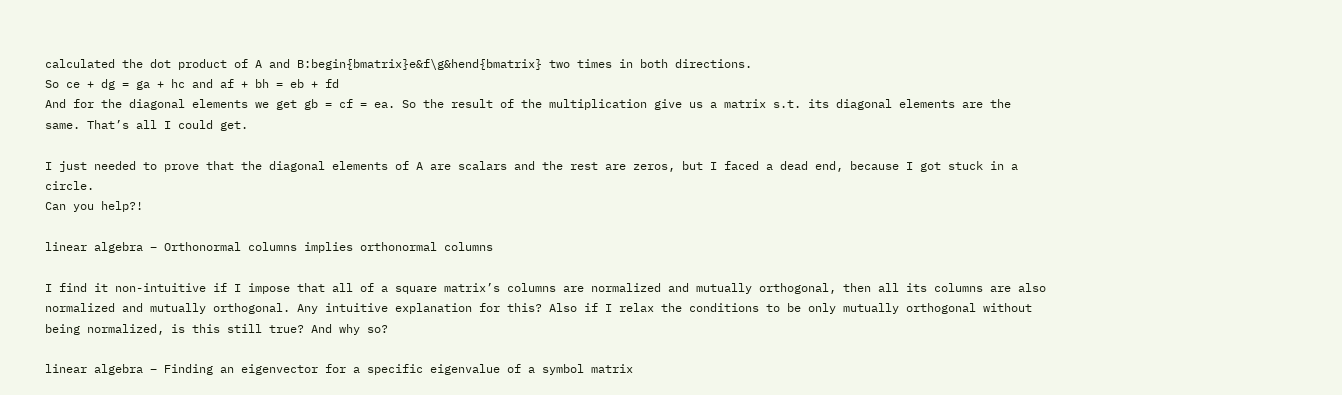calculated the dot product of A and B:begin{bmatrix}e&f\g&hend{bmatrix} two times in both directions.
So ce + dg = ga + hc and af + bh = eb + fd
And for the diagonal elements we get gb = cf = ea. So the result of the multiplication give us a matrix s.t. its diagonal elements are the same. That’s all I could get.

I just needed to prove that the diagonal elements of A are scalars and the rest are zeros, but I faced a dead end, because I got stuck in a circle.
Can you help?!

linear algebra – Orthonormal columns implies orthonormal columns

I find it non-intuitive if I impose that all of a square matrix’s columns are normalized and mutually orthogonal, then all its columns are also normalized and mutually orthogonal. Any intuitive explanation for this? Also if I relax the conditions to be only mutually orthogonal without being normalized, is this still true? And why so?

linear algebra – Finding an eigenvector for a specific eigenvalue of a symbol matrix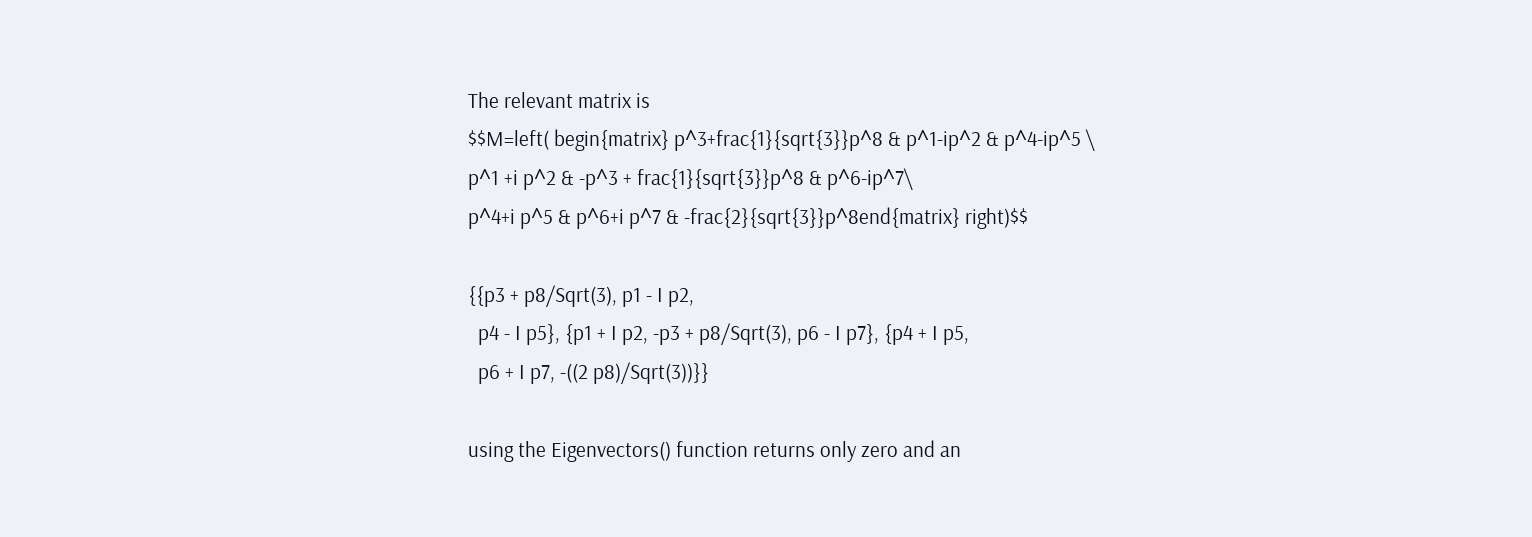The relevant matrix is
$$M=left( begin{matrix} p^3+frac{1}{sqrt{3}}p^8 & p^1-ip^2 & p^4-ip^5 \
p^1 +i p^2 & -p^3 + frac{1}{sqrt{3}}p^8 & p^6-ip^7\
p^4+i p^5 & p^6+i p^7 & -frac{2}{sqrt{3}}p^8end{matrix} right)$$

{{p3 + p8/Sqrt(3), p1 - I p2,
  p4 - I p5}, {p1 + I p2, -p3 + p8/Sqrt(3), p6 - I p7}, {p4 + I p5,
  p6 + I p7, -((2 p8)/Sqrt(3))}}

using the Eigenvectors() function returns only zero and an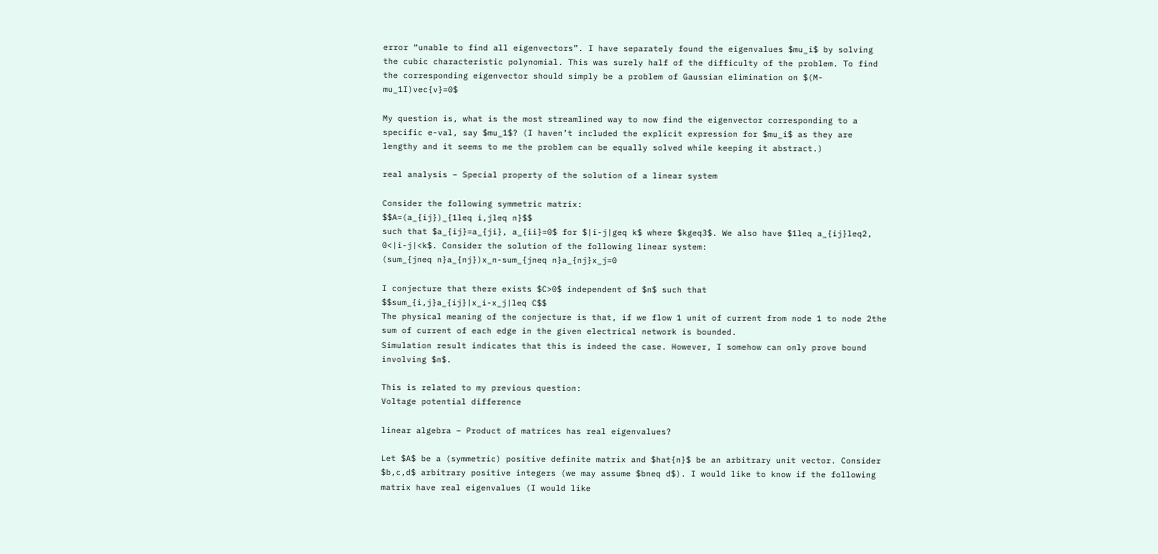error “unable to find all eigenvectors”. I have separately found the eigenvalues $mu_i$ by solving the cubic characteristic polynomial. This was surely half of the difficulty of the problem. To find the corresponding eigenvector should simply be a problem of Gaussian elimination on $(M-mu_1I)vec{v}=0$

My question is, what is the most streamlined way to now find the eigenvector corresponding to a specific e-val, say $mu_1$? (I haven’t included the explicit expression for $mu_i$ as they are lengthy and it seems to me the problem can be equally solved while keeping it abstract.)

real analysis – Special property of the solution of a linear system

Consider the following symmetric matrix:
$$A=(a_{ij})_{1leq i,jleq n}$$
such that $a_{ij}=a_{ji}, a_{ii}=0$ for $|i-j|geq k$ where $kgeq3$. We also have $1leq a_{ij}leq2, 0<|i-j|<k$. Consider the solution of the following linear system:
(sum_{jneq n}a_{nj})x_n-sum_{jneq n}a_{nj}x_j=0

I conjecture that there exists $C>0$ independent of $n$ such that
$$sum_{i,j}a_{ij}|x_i-x_j|leq C$$
The physical meaning of the conjecture is that, if we flow 1 unit of current from node 1 to node 2the sum of current of each edge in the given electrical network is bounded.
Simulation result indicates that this is indeed the case. However, I somehow can only prove bound involving $n$.

This is related to my previous question:
Voltage potential difference

linear algebra – Product of matrices has real eigenvalues?

Let $A$ be a (symmetric) positive definite matrix and $hat{n}$ be an arbitrary unit vector. Consider $b,c,d$ arbitrary positive integers (we may assume $bneq d$). I would like to know if the following matrix have real eigenvalues (I would like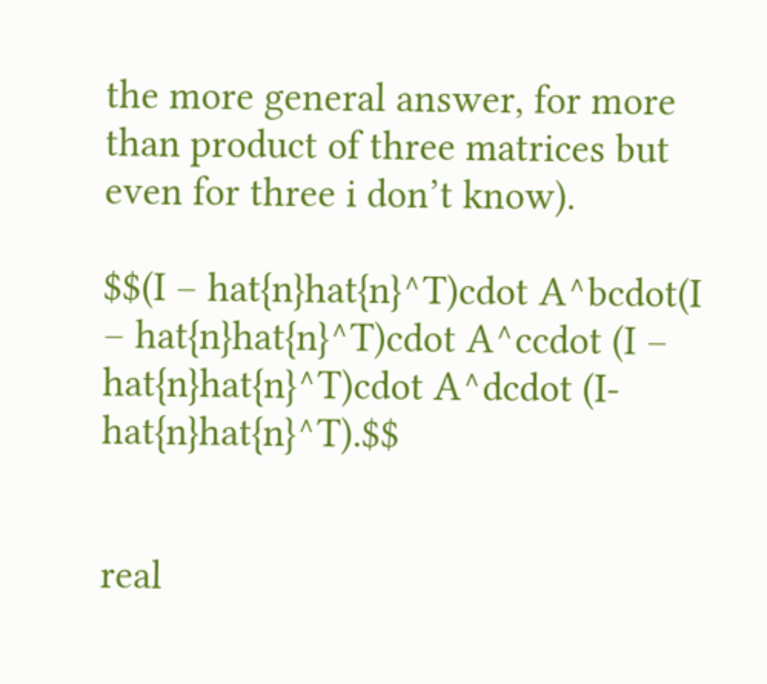the more general answer, for more than product of three matrices but even for three i don’t know).

$$(I – hat{n}hat{n}^T)cdot A^bcdot(I – hat{n}hat{n}^T)cdot A^ccdot (I – hat{n}hat{n}^T)cdot A^dcdot (I-hat{n}hat{n}^T).$$


real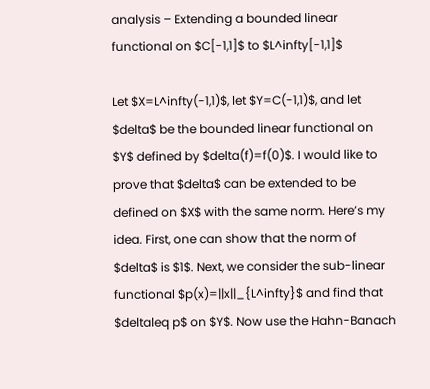analysis – Extending a bounded linear functional on $C[-1,1]$ to $L^infty[-1,1]$

Let $X=L^infty(-1,1)$, let $Y=C(-1,1)$, and let $delta$ be the bounded linear functional on $Y$ defined by $delta(f)=f(0)$. I would like to prove that $delta$ can be extended to be defined on $X$ with the same norm. Here’s my idea. First, one can show that the norm of $delta$ is $1$. Next, we consider the sub-linear functional $p(x)=||x||_{L^infty}$ and find that $deltaleq p$ on $Y$. Now use the Hahn-Banach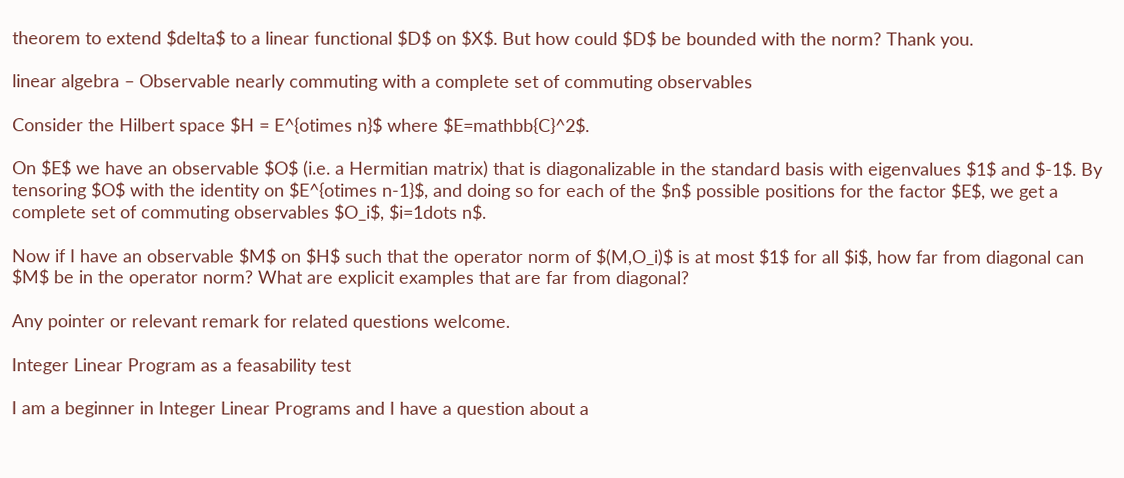theorem to extend $delta$ to a linear functional $D$ on $X$. But how could $D$ be bounded with the norm? Thank you.

linear algebra – Observable nearly commuting with a complete set of commuting observables

Consider the Hilbert space $H = E^{otimes n}$ where $E=mathbb{C}^2$.

On $E$ we have an observable $O$ (i.e. a Hermitian matrix) that is diagonalizable in the standard basis with eigenvalues $1$ and $-1$. By tensoring $O$ with the identity on $E^{otimes n-1}$, and doing so for each of the $n$ possible positions for the factor $E$, we get a complete set of commuting observables $O_i$, $i=1dots n$.

Now if I have an observable $M$ on $H$ such that the operator norm of $(M,O_i)$ is at most $1$ for all $i$, how far from diagonal can $M$ be in the operator norm? What are explicit examples that are far from diagonal?

Any pointer or relevant remark for related questions welcome.

Integer Linear Program as a feasability test

I am a beginner in Integer Linear Programs and I have a question about a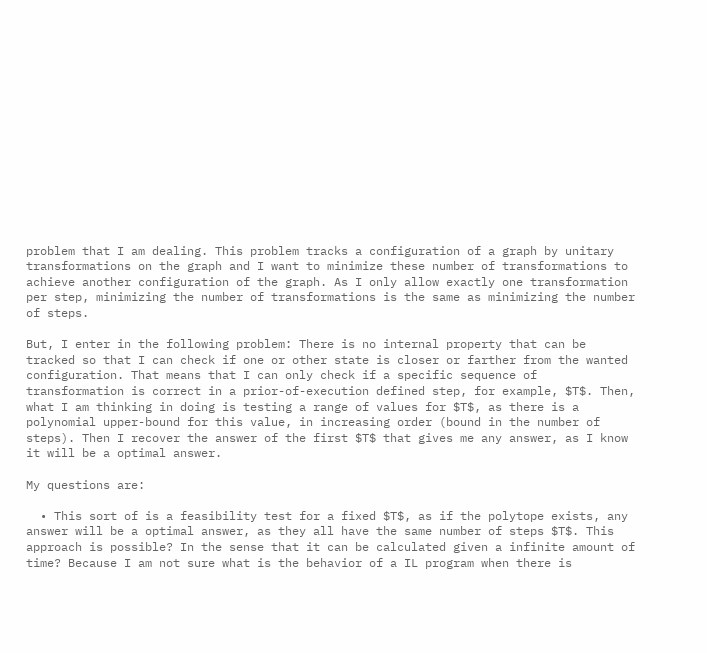problem that I am dealing. This problem tracks a configuration of a graph by unitary transformations on the graph and I want to minimize these number of transformations to achieve another configuration of the graph. As I only allow exactly one transformation per step, minimizing the number of transformations is the same as minimizing the number of steps.

But, I enter in the following problem: There is no internal property that can be tracked so that I can check if one or other state is closer or farther from the wanted configuration. That means that I can only check if a specific sequence of transformation is correct in a prior-of-execution defined step, for example, $T$. Then, what I am thinking in doing is testing a range of values for $T$, as there is a polynomial upper-bound for this value, in increasing order (bound in the number of steps). Then I recover the answer of the first $T$ that gives me any answer, as I know it will be a optimal answer.

My questions are:

  • This sort of is a feasibility test for a fixed $T$, as if the polytope exists, any answer will be a optimal answer, as they all have the same number of steps $T$. This approach is possible? In the sense that it can be calculated given a infinite amount of time? Because I am not sure what is the behavior of a IL program when there is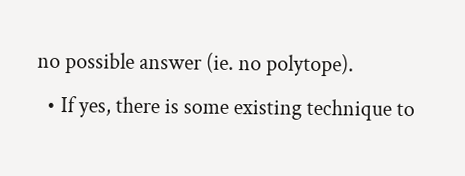no possible answer (ie. no polytope).
  • If yes, there is some existing technique to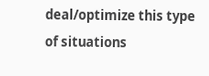deal/optimize this type of situations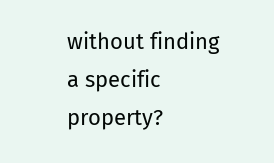without finding a specific property?